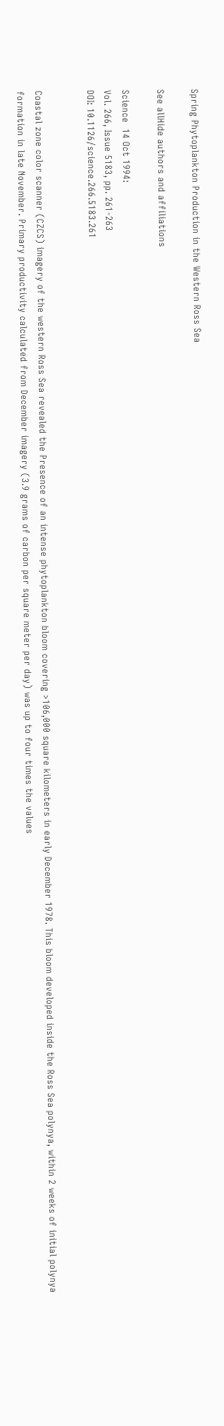Spring Phytoplankton Production in the Western Ross Sea

See allHide authors and affiliations

Science  14 Oct 1994:
Vol. 266, Issue 5183, pp. 261-263
DOI: 10.1126/science.266.5183.261


Coastal zone color scanner (CZCS) imagery of the western Ross Sea revealed the Presence of an intense phytoplankton bloom covering >106,000 square kilometers in early December 1978. This bloom developed inside the Ross Sea polynya, within 2 weeks of initial polynya formation in late November. Primary productivity calculated from December imagery (3.9 grams of carbon per square meter per day) was up to four times the values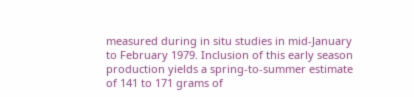measured during in situ studies in mid-January to February 1979. Inclusion of this early season production yields a spring-to-summer estimate of 141 to 171 grams of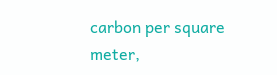carbon per square meter,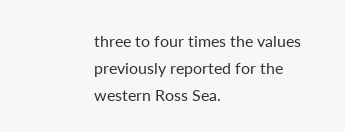three to four times the values previously reported for the western Ross Sea.